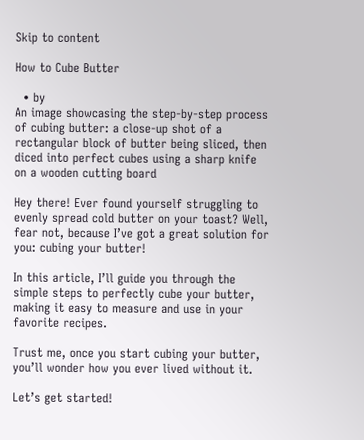Skip to content

How to Cube Butter

  • by
An image showcasing the step-by-step process of cubing butter: a close-up shot of a rectangular block of butter being sliced, then diced into perfect cubes using a sharp knife on a wooden cutting board

Hey there! Ever found yourself struggling to evenly spread cold butter on your toast? Well, fear not, because I’ve got a great solution for you: cubing your butter!

In this article, I’ll guide you through the simple steps to perfectly cube your butter, making it easy to measure and use in your favorite recipes.

Trust me, once you start cubing your butter, you’ll wonder how you ever lived without it.

Let’s get started!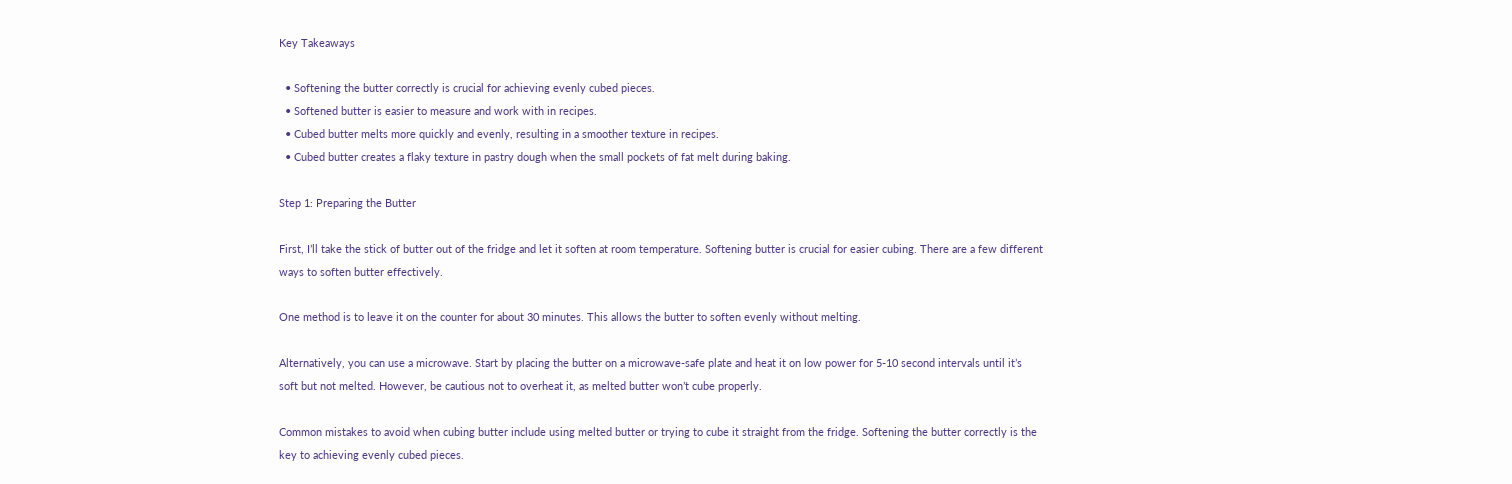Key Takeaways

  • Softening the butter correctly is crucial for achieving evenly cubed pieces.
  • Softened butter is easier to measure and work with in recipes.
  • Cubed butter melts more quickly and evenly, resulting in a smoother texture in recipes.
  • Cubed butter creates a flaky texture in pastry dough when the small pockets of fat melt during baking.

Step 1: Preparing the Butter

First, I’ll take the stick of butter out of the fridge and let it soften at room temperature. Softening butter is crucial for easier cubing. There are a few different ways to soften butter effectively.

One method is to leave it on the counter for about 30 minutes. This allows the butter to soften evenly without melting.

Alternatively, you can use a microwave. Start by placing the butter on a microwave-safe plate and heat it on low power for 5-10 second intervals until it’s soft but not melted. However, be cautious not to overheat it, as melted butter won’t cube properly.

Common mistakes to avoid when cubing butter include using melted butter or trying to cube it straight from the fridge. Softening the butter correctly is the key to achieving evenly cubed pieces.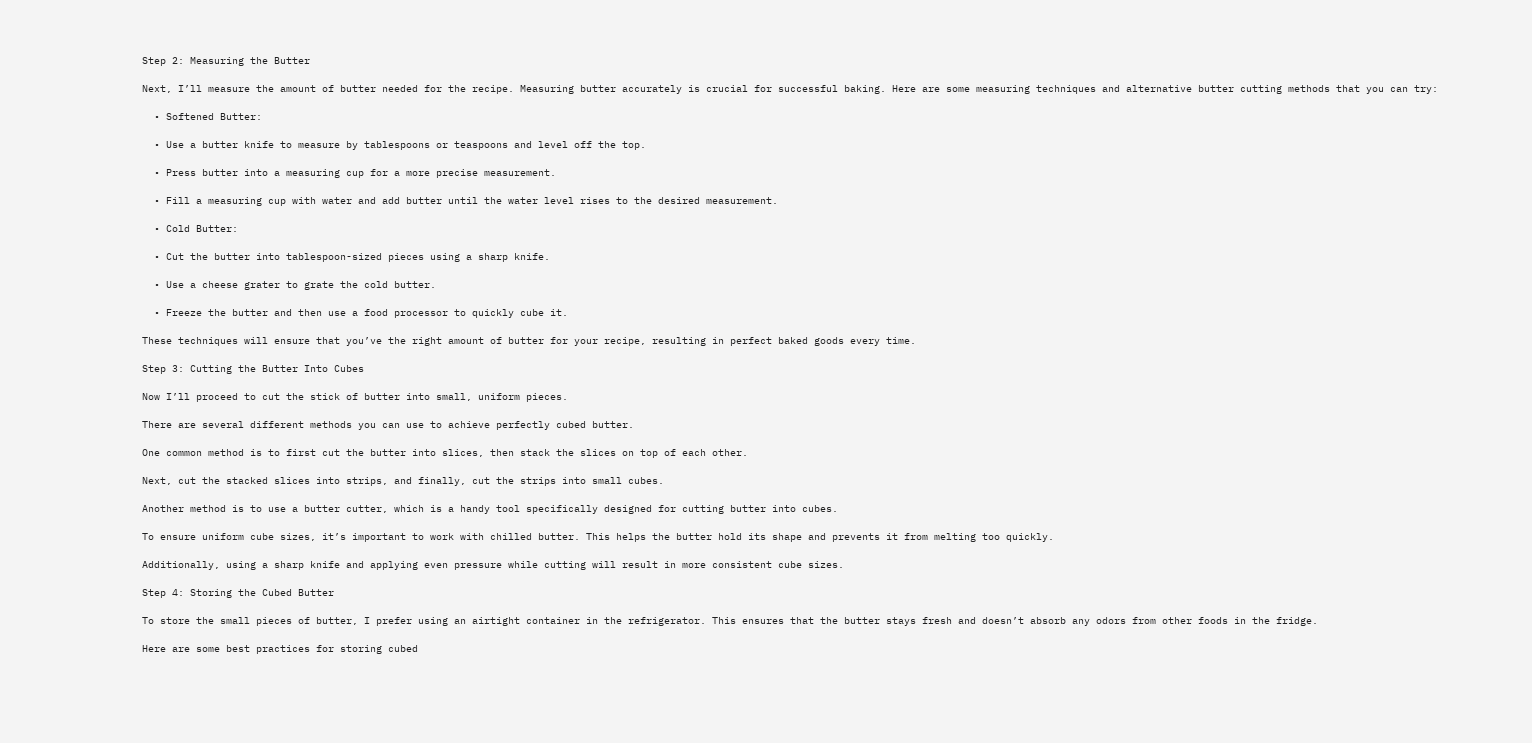Step 2: Measuring the Butter

Next, I’ll measure the amount of butter needed for the recipe. Measuring butter accurately is crucial for successful baking. Here are some measuring techniques and alternative butter cutting methods that you can try:

  • Softened Butter:

  • Use a butter knife to measure by tablespoons or teaspoons and level off the top.

  • Press butter into a measuring cup for a more precise measurement.

  • Fill a measuring cup with water and add butter until the water level rises to the desired measurement.

  • Cold Butter:

  • Cut the butter into tablespoon-sized pieces using a sharp knife.

  • Use a cheese grater to grate the cold butter.

  • Freeze the butter and then use a food processor to quickly cube it.

These techniques will ensure that you’ve the right amount of butter for your recipe, resulting in perfect baked goods every time.

Step 3: Cutting the Butter Into Cubes

Now I’ll proceed to cut the stick of butter into small, uniform pieces.

There are several different methods you can use to achieve perfectly cubed butter.

One common method is to first cut the butter into slices, then stack the slices on top of each other.

Next, cut the stacked slices into strips, and finally, cut the strips into small cubes.

Another method is to use a butter cutter, which is a handy tool specifically designed for cutting butter into cubes.

To ensure uniform cube sizes, it’s important to work with chilled butter. This helps the butter hold its shape and prevents it from melting too quickly.

Additionally, using a sharp knife and applying even pressure while cutting will result in more consistent cube sizes.

Step 4: Storing the Cubed Butter

To store the small pieces of butter, I prefer using an airtight container in the refrigerator. This ensures that the butter stays fresh and doesn’t absorb any odors from other foods in the fridge.

Here are some best practices for storing cubed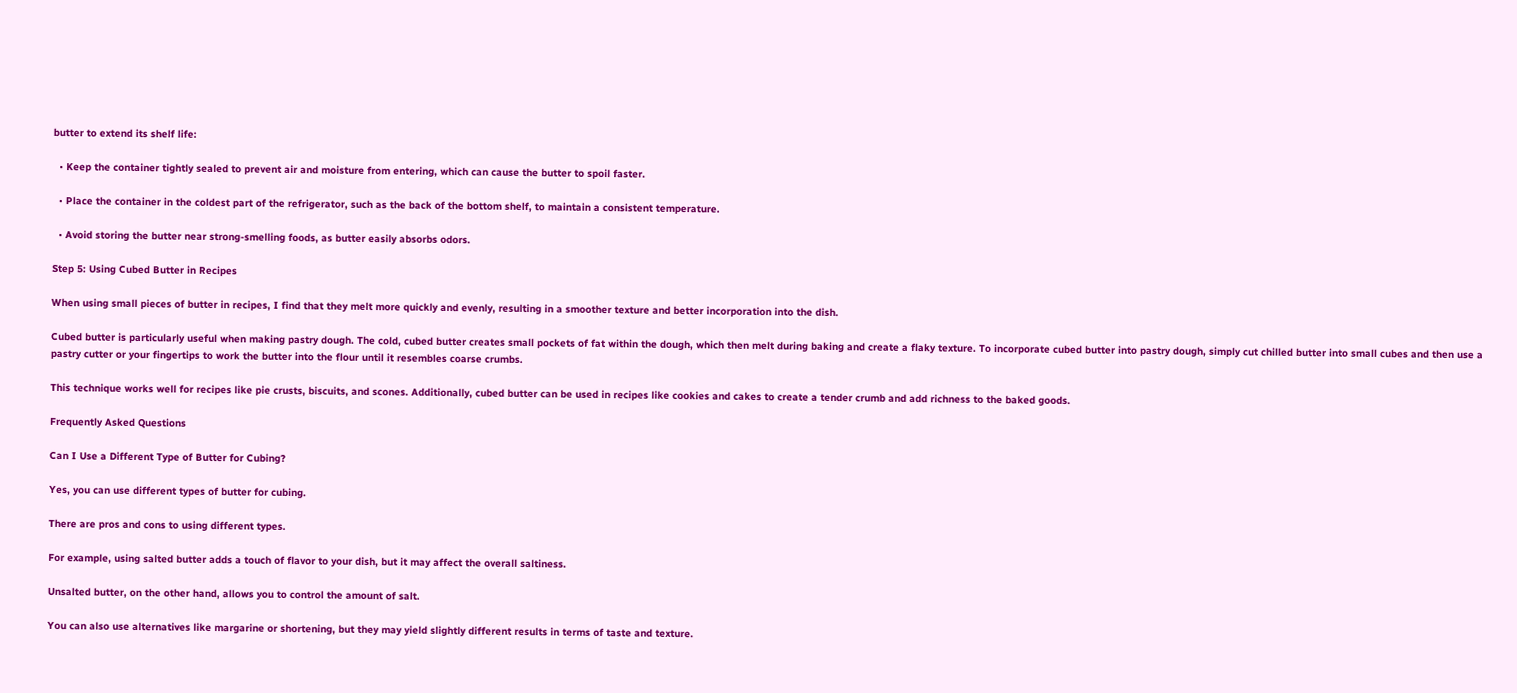butter to extend its shelf life:

  • Keep the container tightly sealed to prevent air and moisture from entering, which can cause the butter to spoil faster.

  • Place the container in the coldest part of the refrigerator, such as the back of the bottom shelf, to maintain a consistent temperature.

  • Avoid storing the butter near strong-smelling foods, as butter easily absorbs odors.

Step 5: Using Cubed Butter in Recipes

When using small pieces of butter in recipes, I find that they melt more quickly and evenly, resulting in a smoother texture and better incorporation into the dish.

Cubed butter is particularly useful when making pastry dough. The cold, cubed butter creates small pockets of fat within the dough, which then melt during baking and create a flaky texture. To incorporate cubed butter into pastry dough, simply cut chilled butter into small cubes and then use a pastry cutter or your fingertips to work the butter into the flour until it resembles coarse crumbs.

This technique works well for recipes like pie crusts, biscuits, and scones. Additionally, cubed butter can be used in recipes like cookies and cakes to create a tender crumb and add richness to the baked goods.

Frequently Asked Questions

Can I Use a Different Type of Butter for Cubing?

Yes, you can use different types of butter for cubing.

There are pros and cons to using different types.

For example, using salted butter adds a touch of flavor to your dish, but it may affect the overall saltiness.

Unsalted butter, on the other hand, allows you to control the amount of salt.

You can also use alternatives like margarine or shortening, but they may yield slightly different results in terms of taste and texture.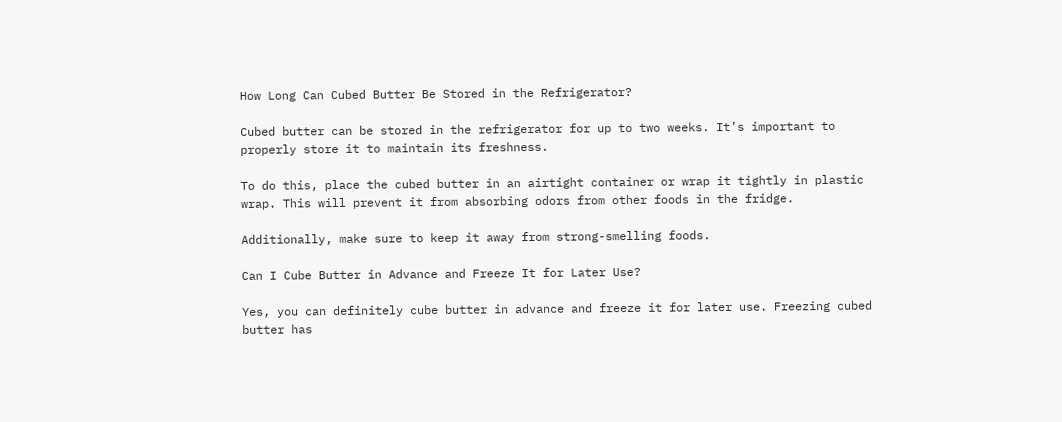How Long Can Cubed Butter Be Stored in the Refrigerator?

Cubed butter can be stored in the refrigerator for up to two weeks. It’s important to properly store it to maintain its freshness.

To do this, place the cubed butter in an airtight container or wrap it tightly in plastic wrap. This will prevent it from absorbing odors from other foods in the fridge.

Additionally, make sure to keep it away from strong-smelling foods.

Can I Cube Butter in Advance and Freeze It for Later Use?

Yes, you can definitely cube butter in advance and freeze it for later use. Freezing cubed butter has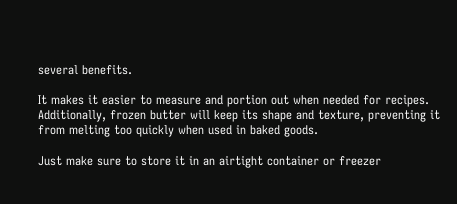several benefits.

It makes it easier to measure and portion out when needed for recipes. Additionally, frozen butter will keep its shape and texture, preventing it from melting too quickly when used in baked goods.

Just make sure to store it in an airtight container or freezer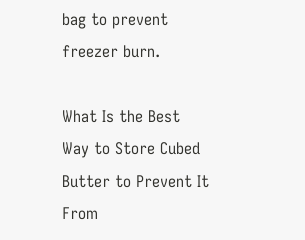bag to prevent freezer burn.

What Is the Best Way to Store Cubed Butter to Prevent It From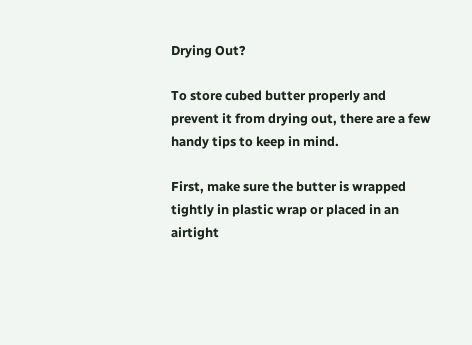Drying Out?

To store cubed butter properly and prevent it from drying out, there are a few handy tips to keep in mind.

First, make sure the butter is wrapped tightly in plastic wrap or placed in an airtight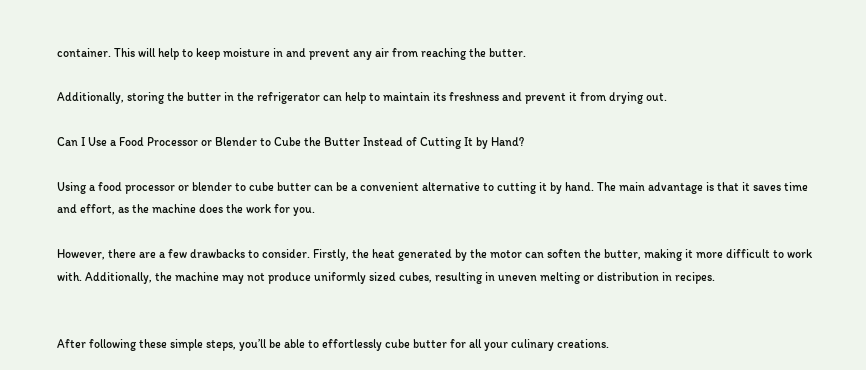container. This will help to keep moisture in and prevent any air from reaching the butter.

Additionally, storing the butter in the refrigerator can help to maintain its freshness and prevent it from drying out.

Can I Use a Food Processor or Blender to Cube the Butter Instead of Cutting It by Hand?

Using a food processor or blender to cube butter can be a convenient alternative to cutting it by hand. The main advantage is that it saves time and effort, as the machine does the work for you.

However, there are a few drawbacks to consider. Firstly, the heat generated by the motor can soften the butter, making it more difficult to work with. Additionally, the machine may not produce uniformly sized cubes, resulting in uneven melting or distribution in recipes.


After following these simple steps, you’ll be able to effortlessly cube butter for all your culinary creations.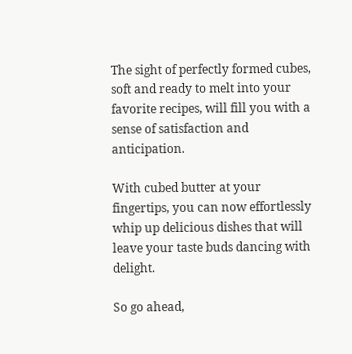The sight of perfectly formed cubes, soft and ready to melt into your favorite recipes, will fill you with a sense of satisfaction and anticipation.

With cubed butter at your fingertips, you can now effortlessly whip up delicious dishes that will leave your taste buds dancing with delight.

So go ahead,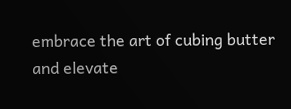embrace the art of cubing butter and elevate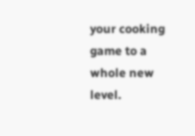your cooking game to a whole new level.